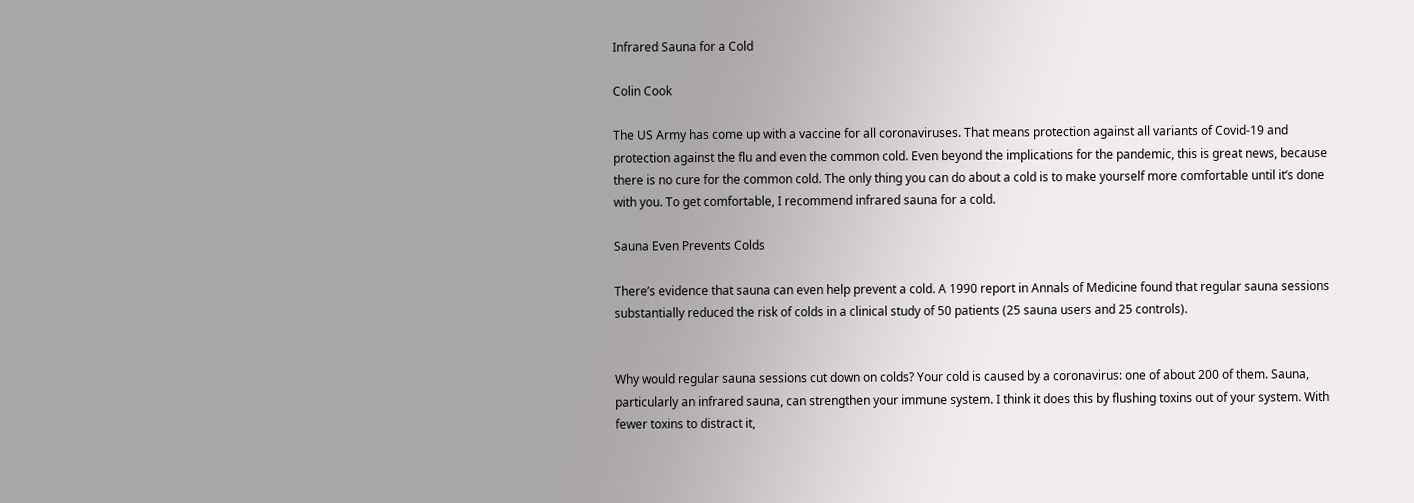Infrared Sauna for a Cold

Colin Cook

The US Army has come up with a vaccine for all coronaviruses. That means protection against all variants of Covid-19 and protection against the flu and even the common cold. Even beyond the implications for the pandemic, this is great news, because there is no cure for the common cold. The only thing you can do about a cold is to make yourself more comfortable until it’s done with you. To get comfortable, I recommend infrared sauna for a cold.

Sauna Even Prevents Colds

There’s evidence that sauna can even help prevent a cold. A 1990 report in Annals of Medicine found that regular sauna sessions substantially reduced the risk of colds in a clinical study of 50 patients (25 sauna users and 25 controls).


Why would regular sauna sessions cut down on colds? Your cold is caused by a coronavirus: one of about 200 of them. Sauna, particularly an infrared sauna, can strengthen your immune system. I think it does this by flushing toxins out of your system. With fewer toxins to distract it,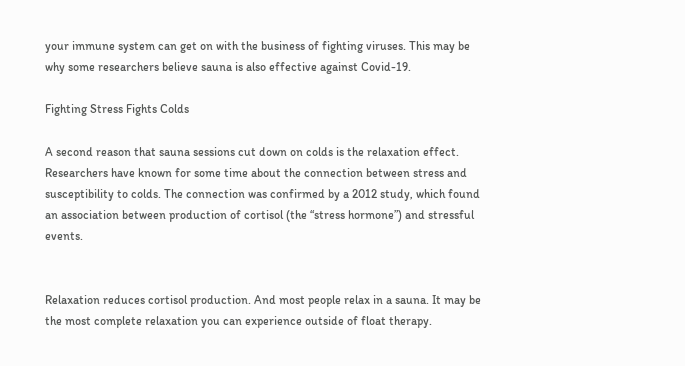your immune system can get on with the business of fighting viruses. This may be why some researchers believe sauna is also effective against Covid-19.

Fighting Stress Fights Colds

A second reason that sauna sessions cut down on colds is the relaxation effect. Researchers have known for some time about the connection between stress and susceptibility to colds. The connection was confirmed by a 2012 study, which found an association between production of cortisol (the “stress hormone”) and stressful events.


Relaxation reduces cortisol production. And most people relax in a sauna. It may be the most complete relaxation you can experience outside of float therapy.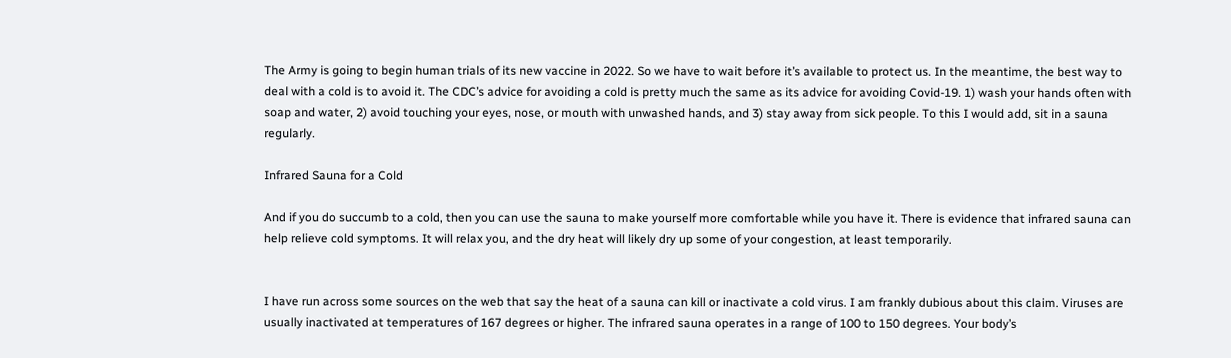The Army is going to begin human trials of its new vaccine in 2022. So we have to wait before it’s available to protect us. In the meantime, the best way to deal with a cold is to avoid it. The CDC’s advice for avoiding a cold is pretty much the same as its advice for avoiding Covid-19. 1) wash your hands often with soap and water, 2) avoid touching your eyes, nose, or mouth with unwashed hands, and 3) stay away from sick people. To this I would add, sit in a sauna regularly.

Infrared Sauna for a Cold

And if you do succumb to a cold, then you can use the sauna to make yourself more comfortable while you have it. There is evidence that infrared sauna can help relieve cold symptoms. It will relax you, and the dry heat will likely dry up some of your congestion, at least temporarily.


I have run across some sources on the web that say the heat of a sauna can kill or inactivate a cold virus. I am frankly dubious about this claim. Viruses are usually inactivated at temperatures of 167 degrees or higher. The infrared sauna operates in a range of 100 to 150 degrees. Your body’s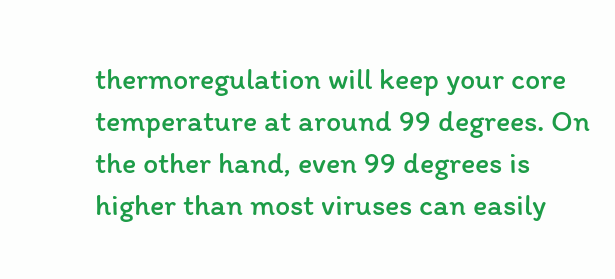thermoregulation will keep your core temperature at around 99 degrees. On the other hand, even 99 degrees is higher than most viruses can easily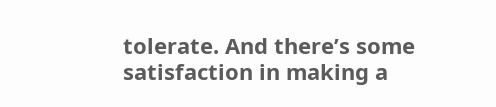tolerate. And there’s some satisfaction in making a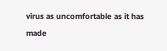virus as uncomfortable as it has made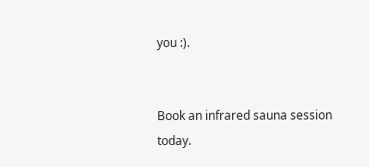you :).


Book an infrared sauna session today.